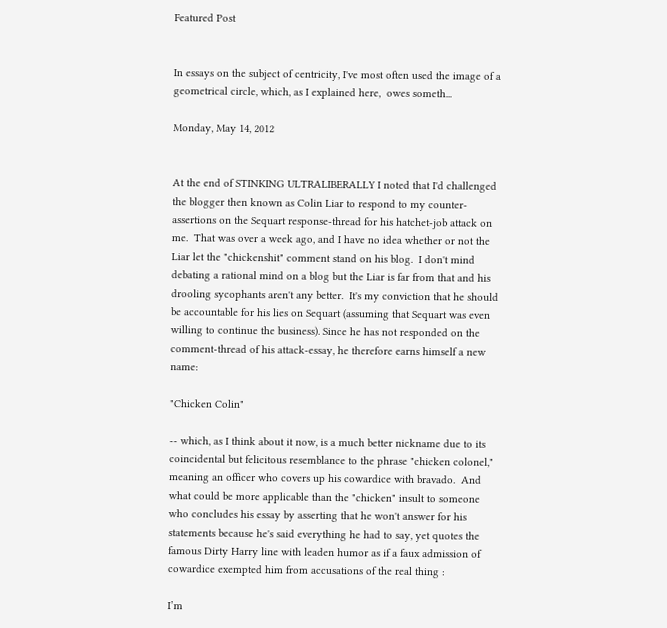Featured Post


In essays on the subject of centricity, I've most often used the image of a geometrical circle, which, as I explained here,  owes someth...

Monday, May 14, 2012


At the end of STINKING ULTRALIBERALLY I noted that I'd challenged the blogger then known as Colin Liar to respond to my counter-assertions on the Sequart response-thread for his hatchet-job attack on me.  That was over a week ago, and I have no idea whether or not the Liar let the "chickenshit" comment stand on his blog.  I don't mind debating a rational mind on a blog but the Liar is far from that and his drooling sycophants aren't any better.  It's my conviction that he should be accountable for his lies on Sequart (assuming that Sequart was even willing to continue the business). Since he has not responded on the comment-thread of his attack-essay, he therefore earns himself a new name:

"Chicken Colin"

-- which, as I think about it now, is a much better nickname due to its coincidental but felicitous resemblance to the phrase "chicken colonel," meaning an officer who covers up his cowardice with bravado.  And what could be more applicable than the "chicken" insult to someone who concludes his essay by asserting that he won't answer for his statements because he's said everything he had to say, yet quotes the famous Dirty Harry line with leaden humor as if a faux admission of cowardice exempted him from accusations of the real thing :

I’m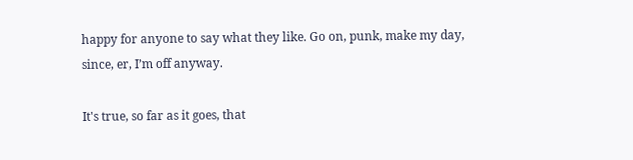happy for anyone to say what they like. Go on, punk, make my day, since, er, I’m off anyway.

It's true, so far as it goes, that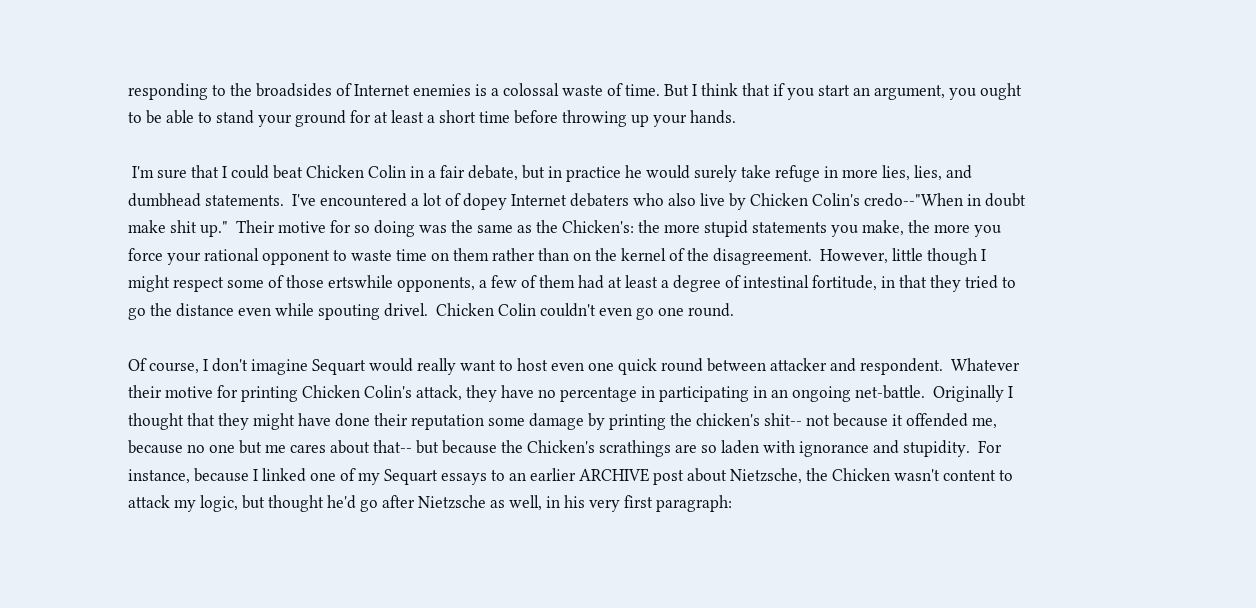responding to the broadsides of Internet enemies is a colossal waste of time. But I think that if you start an argument, you ought to be able to stand your ground for at least a short time before throwing up your hands.

 I'm sure that I could beat Chicken Colin in a fair debate, but in practice he would surely take refuge in more lies, lies, and dumbhead statements.  I've encountered a lot of dopey Internet debaters who also live by Chicken Colin's credo--"When in doubt make shit up."  Their motive for so doing was the same as the Chicken's: the more stupid statements you make, the more you force your rational opponent to waste time on them rather than on the kernel of the disagreement.  However, little though I might respect some of those ertswhile opponents, a few of them had at least a degree of intestinal fortitude, in that they tried to go the distance even while spouting drivel.  Chicken Colin couldn't even go one round.

Of course, I don't imagine Sequart would really want to host even one quick round between attacker and respondent.  Whatever their motive for printing Chicken Colin's attack, they have no percentage in participating in an ongoing net-battle.  Originally I thought that they might have done their reputation some damage by printing the chicken's shit-- not because it offended me, because no one but me cares about that-- but because the Chicken's scrathings are so laden with ignorance and stupidity.  For instance, because I linked one of my Sequart essays to an earlier ARCHIVE post about Nietzsche, the Chicken wasn't content to attack my logic, but thought he'd go after Nietzsche as well, in his very first paragraph: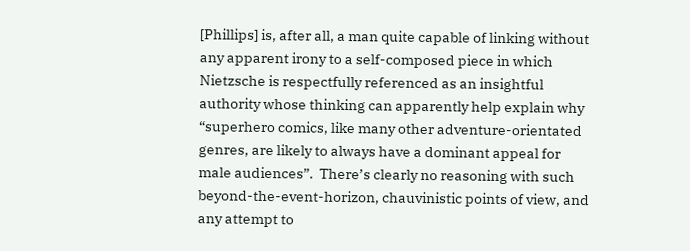[Phillips] is, after all, a man quite capable of linking without any apparent irony to a self-composed piece in which Nietzsche is respectfully referenced as an insightful authority whose thinking can apparently help explain why “superhero comics, like many other adventure-orientated genres, are likely to always have a dominant appeal for male audiences”.  There’s clearly no reasoning with such beyond-the-event-horizon, chauvinistic points of view, and any attempt to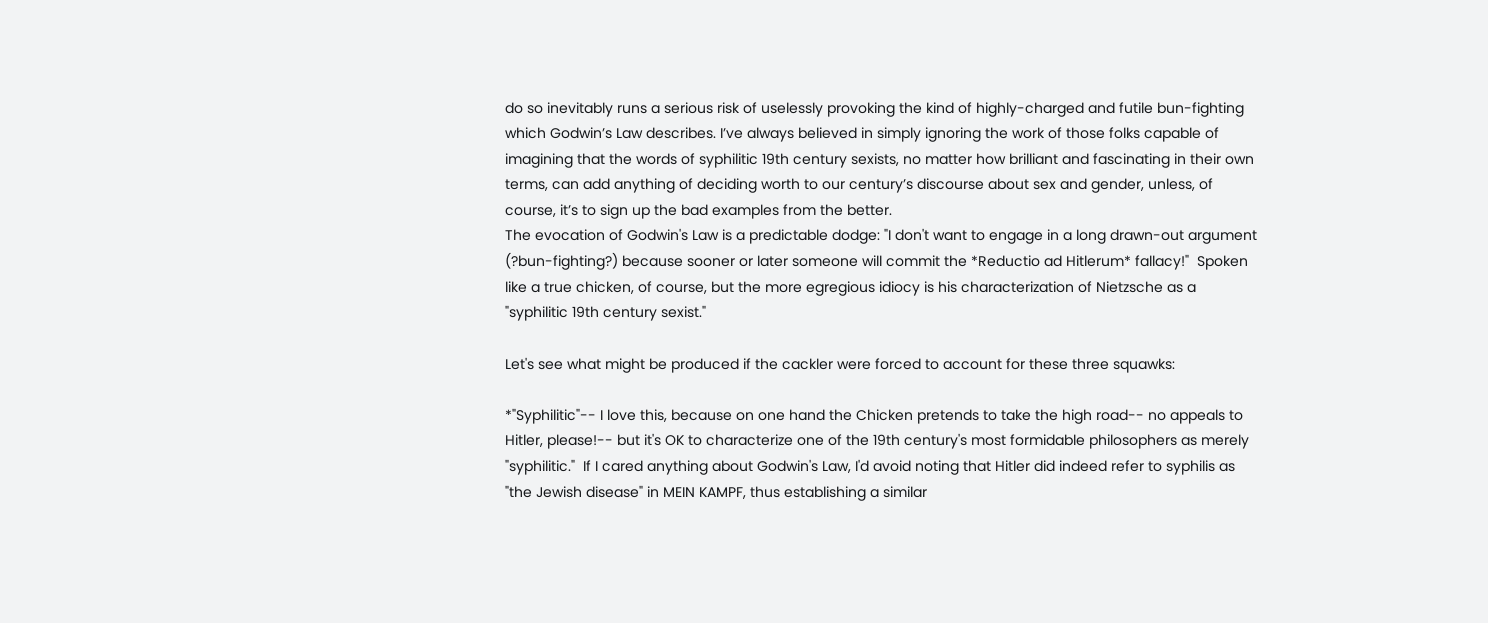do so inevitably runs a serious risk of uselessly provoking the kind of highly-charged and futile bun-fighting which Godwin’s Law describes. I’ve always believed in simply ignoring the work of those folks capable of imagining that the words of syphilitic 19th century sexists, no matter how brilliant and fascinating in their own terms, can add anything of deciding worth to our century’s discourse about sex and gender, unless, of course, it’s to sign up the bad examples from the better.
The evocation of Godwin's Law is a predictable dodge: "I don't want to engage in a long drawn-out argument (?bun-fighting?) because sooner or later someone will commit the *Reductio ad Hitlerum* fallacy!"  Spoken like a true chicken, of course, but the more egregious idiocy is his characterization of Nietzsche as a "syphilitic 19th century sexist."

Let's see what might be produced if the cackler were forced to account for these three squawks:

*"Syphilitic"-- I love this, because on one hand the Chicken pretends to take the high road-- no appeals to Hitler, please!-- but it's OK to characterize one of the 19th century's most formidable philosophers as merely "syphilitic."  If I cared anything about Godwin's Law, I'd avoid noting that Hitler did indeed refer to syphilis as "the Jewish disease" in MEIN KAMPF, thus establishing a similar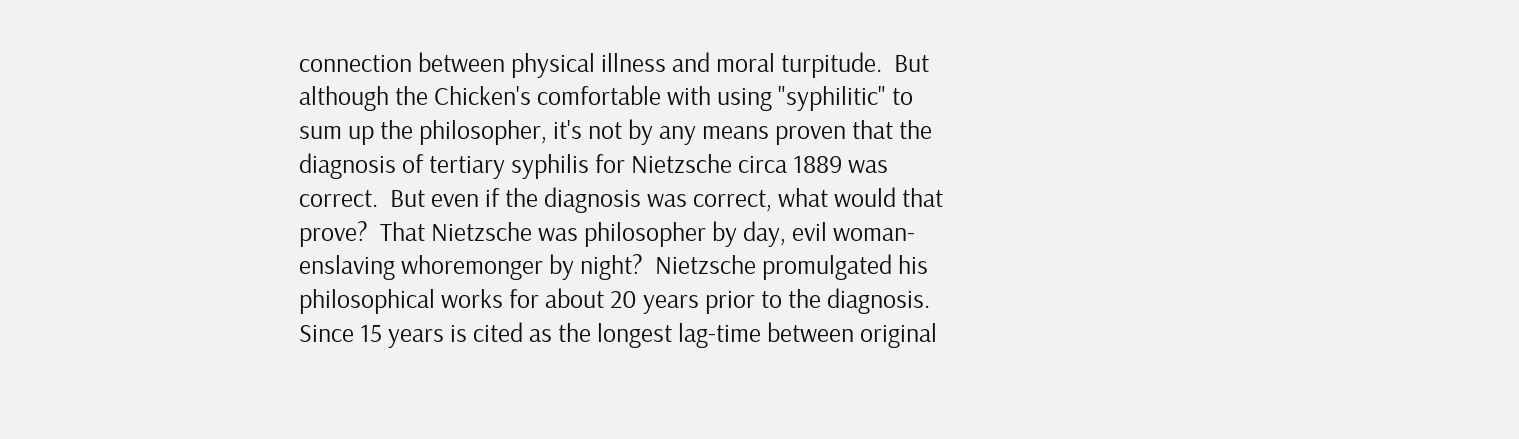connection between physical illness and moral turpitude.  But although the Chicken's comfortable with using "syphilitic" to sum up the philosopher, it's not by any means proven that the diagnosis of tertiary syphilis for Nietzsche circa 1889 was correct.  But even if the diagnosis was correct, what would that prove?  That Nietzsche was philosopher by day, evil woman-enslaving whoremonger by night?  Nietzsche promulgated his philosophical works for about 20 years prior to the diagnosis.  Since 15 years is cited as the longest lag-time between original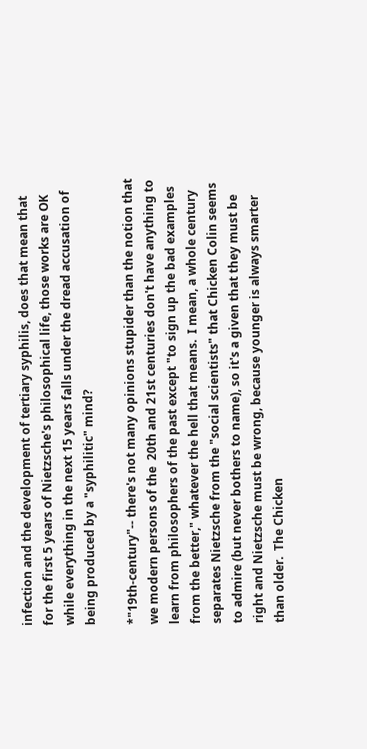infection and the development of tertiary syphilis, does that mean that for the first 5 years of Nietzsche's philosophical life, those works are OK while everything in the next 15 years falls under the dread accusation of being produced by a "syphilitic" mind?

*"19th-century"-- there's not many opinions stupider than the notion that we modern persons of the  20th and 21st centuries don't have anything to learn from philosophers of the past except "to sign up the bad examples from the better," whatever the hell that means.  I mean, a whole century separates Nietzsche from the "social scientists" that Chicken Colin seems to admire (but never bothers to name), so it's a given that they must be right and Nietzsche must be wrong, because younger is always smarter than older.  The Chicken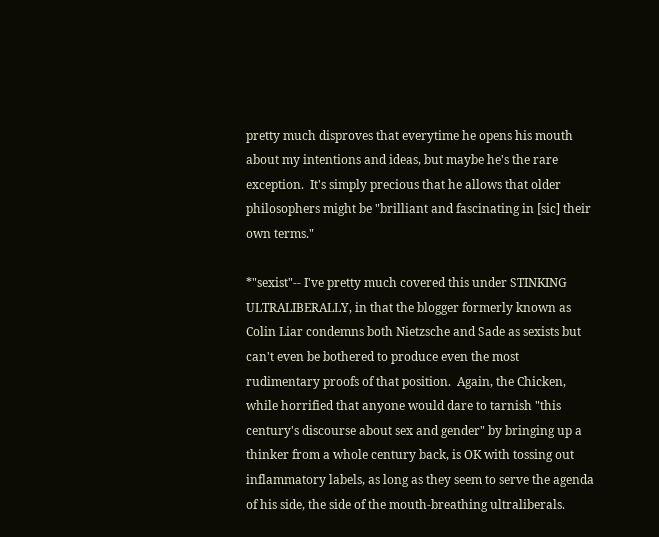pretty much disproves that everytime he opens his mouth about my intentions and ideas, but maybe he's the rare exception.  It's simply precious that he allows that older philosophers might be "brilliant and fascinating in [sic] their own terms."

*"sexist"-- I've pretty much covered this under STINKING ULTRALIBERALLY, in that the blogger formerly known as Colin Liar condemns both Nietzsche and Sade as sexists but can't even be bothered to produce even the most rudimentary proofs of that position.  Again, the Chicken, while horrified that anyone would dare to tarnish "this century's discourse about sex and gender" by bringing up a thinker from a whole century back, is OK with tossing out inflammatory labels, as long as they seem to serve the agenda of his side, the side of the mouth-breathing ultraliberals.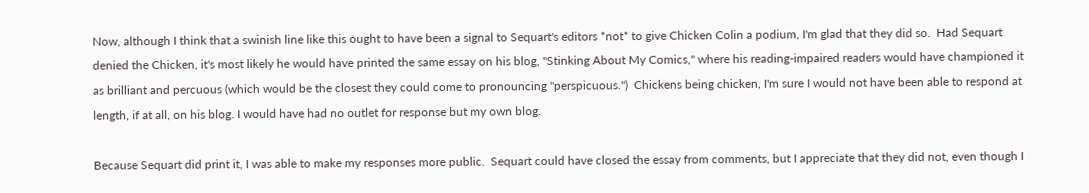Now, although I think that a swinish line like this ought to have been a signal to Sequart's editors *not* to give Chicken Colin a podium, I'm glad that they did so.  Had Sequart denied the Chicken, it's most likely he would have printed the same essay on his blog, "Stinking About My Comics," where his reading-impaired readers would have championed it as brilliant and percuous (which would be the closest they could come to pronouncing "perspicuous.")  Chickens being chicken, I'm sure I would not have been able to respond at length, if at all, on his blog. I would have had no outlet for response but my own blog.

Because Sequart did print it, I was able to make my responses more public.  Sequart could have closed the essay from comments, but I appreciate that they did not, even though I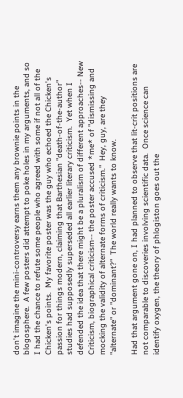don't imagine the mini-controversy earns them any brownie points in the blogosphere.  A few posters did attempt to poke holes in my arguments, and so I had the chance to refute some people who agreed with some if not all of the Chicken's points.  My favorite poster was the guy who echoed the Chicken's passion for things modern, claiming that Barthesian "death-of-the-author" studies had supposedly superseded all earlier literary criticism.  Yet when I defended the idea that there might be a pluralism of different approaches-- New Criticism, biographical criticism-- the poster accused *me* of "dismissing and mocking the validity of alternate forms of criticism."  Hey, guy, are they "alternate" or "dominant?"  The world really wants to know.

Had that argument gone on, I had planned to observe that lit-crit positions are not comparable to discoveries involving scientific data.  Once science can identify oxygen, the theory of phlogiston goes out the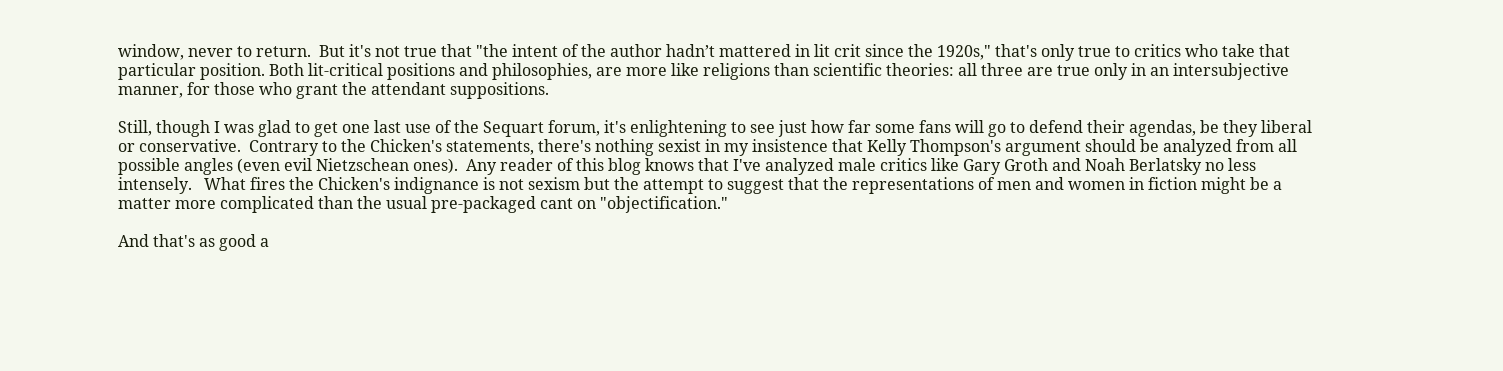window, never to return.  But it's not true that "the intent of the author hadn’t mattered in lit crit since the 1920s," that's only true to critics who take that particular position. Both lit-critical positions and philosophies, are more like religions than scientific theories: all three are true only in an intersubjective manner, for those who grant the attendant suppositions.

Still, though I was glad to get one last use of the Sequart forum, it's enlightening to see just how far some fans will go to defend their agendas, be they liberal or conservative.  Contrary to the Chicken's statements, there's nothing sexist in my insistence that Kelly Thompson's argument should be analyzed from all possible angles (even evil Nietzschean ones).  Any reader of this blog knows that I've analyzed male critics like Gary Groth and Noah Berlatsky no less intensely.   What fires the Chicken's indignance is not sexism but the attempt to suggest that the representations of men and women in fiction might be a matter more complicated than the usual pre-packaged cant on "objectification."

And that's as good a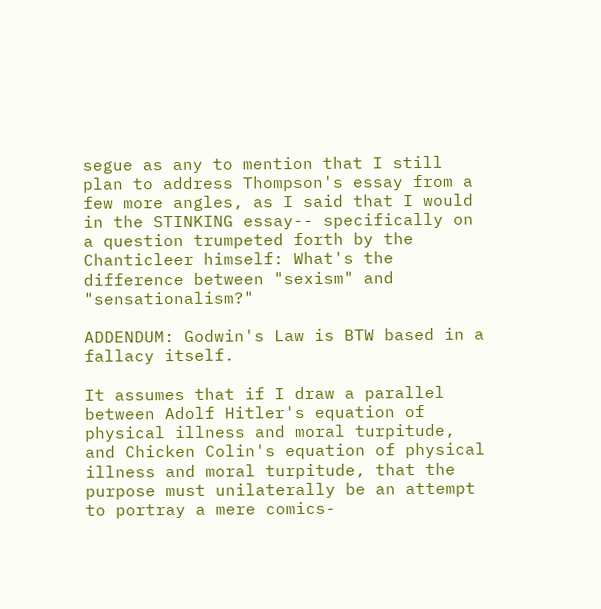segue as any to mention that I still plan to address Thompson's essay from a few more angles, as I said that I would in the STINKING essay-- specifically on a question trumpeted forth by the Chanticleer himself: What's the difference between "sexism" and "sensationalism?"

ADDENDUM: Godwin's Law is BTW based in a fallacy itself.

It assumes that if I draw a parallel between Adolf Hitler's equation of physical illness and moral turpitude, and Chicken Colin's equation of physical illness and moral turpitude, that the purpose must unilaterally be an attempt to portray a mere comics-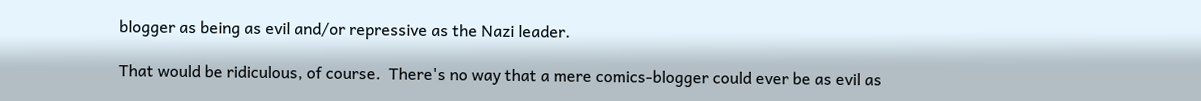blogger as being as evil and/or repressive as the Nazi leader.

That would be ridiculous, of course.  There's no way that a mere comics-blogger could ever be as evil as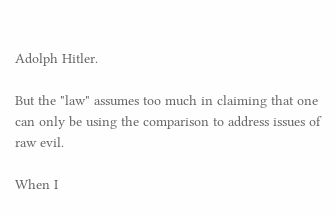Adolph Hitler.

But the "law" assumes too much in claiming that one can only be using the comparison to address issues of raw evil.

When I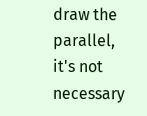draw the parallel, it's not necessary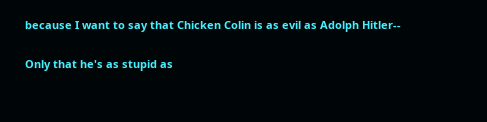because I want to say that Chicken Colin is as evil as Adolph Hitler--

Only that he's as stupid as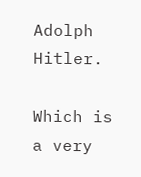Adolph Hitler.

Which is a very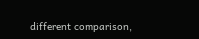different comparison,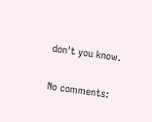don't you know.

No comments: